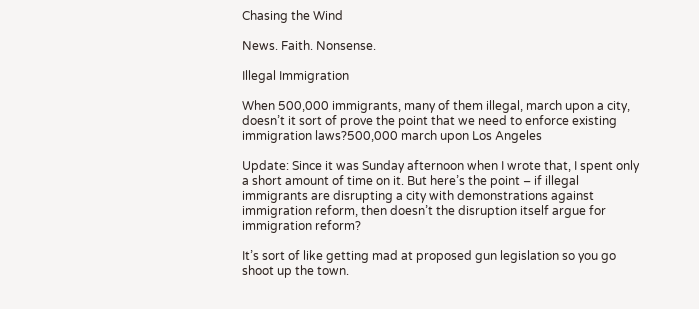Chasing the Wind

News. Faith. Nonsense.

Illegal Immigration

When 500,000 immigrants, many of them illegal, march upon a city, doesn’t it sort of prove the point that we need to enforce existing immigration laws?500,000 march upon Los Angeles

Update: Since it was Sunday afternoon when I wrote that, I spent only a short amount of time on it. But here’s the point – if illegal immigrants are disrupting a city with demonstrations against immigration reform, then doesn’t the disruption itself argue for immigration reform?

It’s sort of like getting mad at proposed gun legislation so you go shoot up the town.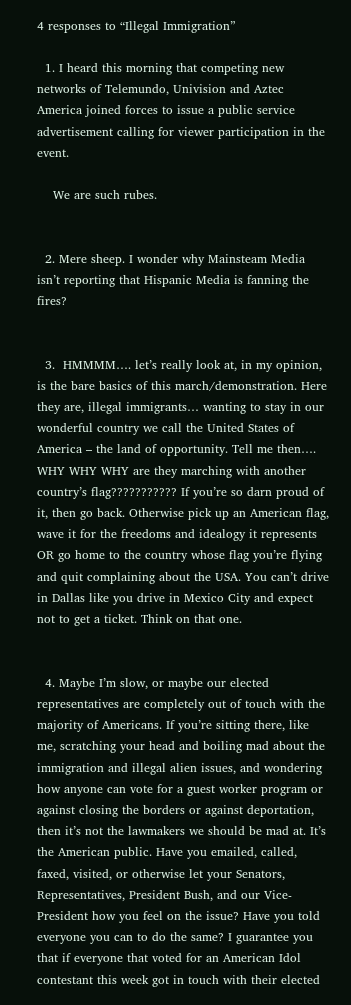4 responses to “Illegal Immigration”

  1. I heard this morning that competing new networks of Telemundo, Univision and Aztec America joined forces to issue a public service advertisement calling for viewer participation in the event.

    We are such rubes.


  2. Mere sheep. I wonder why Mainsteam Media isn’t reporting that Hispanic Media is fanning the fires?


  3.  HMMMM…. let’s really look at, in my opinion, is the bare basics of this march/demonstration. Here they are, illegal immigrants… wanting to stay in our wonderful country we call the United States of America – the land of opportunity. Tell me then…. WHY WHY WHY are they marching with another country’s flag??????????? If you’re so darn proud of it, then go back. Otherwise pick up an American flag, wave it for the freedoms and idealogy it represents OR go home to the country whose flag you’re flying and quit complaining about the USA. You can’t drive in Dallas like you drive in Mexico City and expect not to get a ticket. Think on that one.


  4. Maybe I’m slow, or maybe our elected representatives are completely out of touch with the majority of Americans. If you’re sitting there, like me, scratching your head and boiling mad about the immigration and illegal alien issues, and wondering how anyone can vote for a guest worker program or against closing the borders or against deportation, then it’s not the lawmakers we should be mad at. It’s the American public. Have you emailed, called, faxed, visited, or otherwise let your Senators, Representatives, President Bush, and our Vice-President how you feel on the issue? Have you told everyone you can to do the same? I guarantee you that if everyone that voted for an American Idol contestant this week got in touch with their elected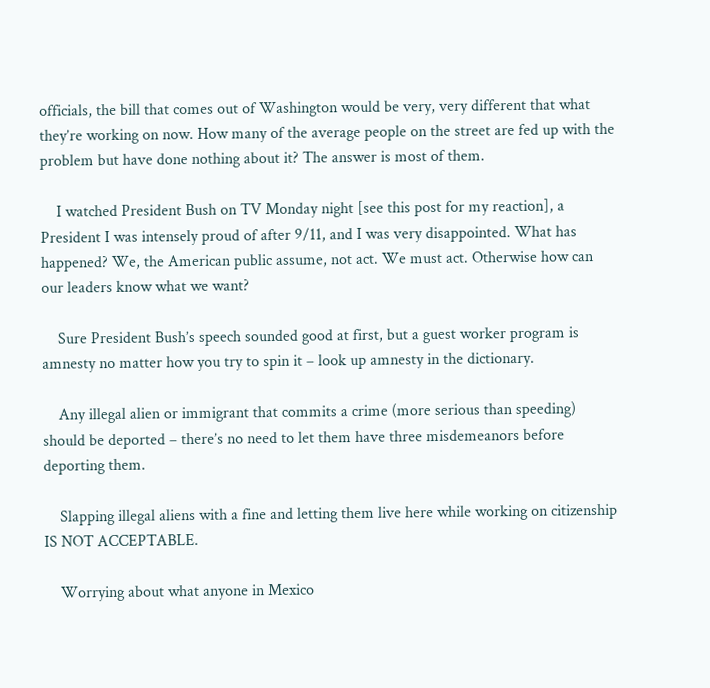officials, the bill that comes out of Washington would be very, very different that what they’re working on now. How many of the average people on the street are fed up with the problem but have done nothing about it? The answer is most of them.

    I watched President Bush on TV Monday night [see this post for my reaction], a President I was intensely proud of after 9/11, and I was very disappointed. What has happened? We, the American public assume, not act. We must act. Otherwise how can our leaders know what we want?

    Sure President Bush’s speech sounded good at first, but a guest worker program is amnesty no matter how you try to spin it – look up amnesty in the dictionary.

    Any illegal alien or immigrant that commits a crime (more serious than speeding) should be deported – there’s no need to let them have three misdemeanors before deporting them.

    Slapping illegal aliens with a fine and letting them live here while working on citizenship IS NOT ACCEPTABLE.

    Worrying about what anyone in Mexico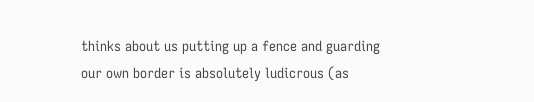thinks about us putting up a fence and guarding our own border is absolutely ludicrous (as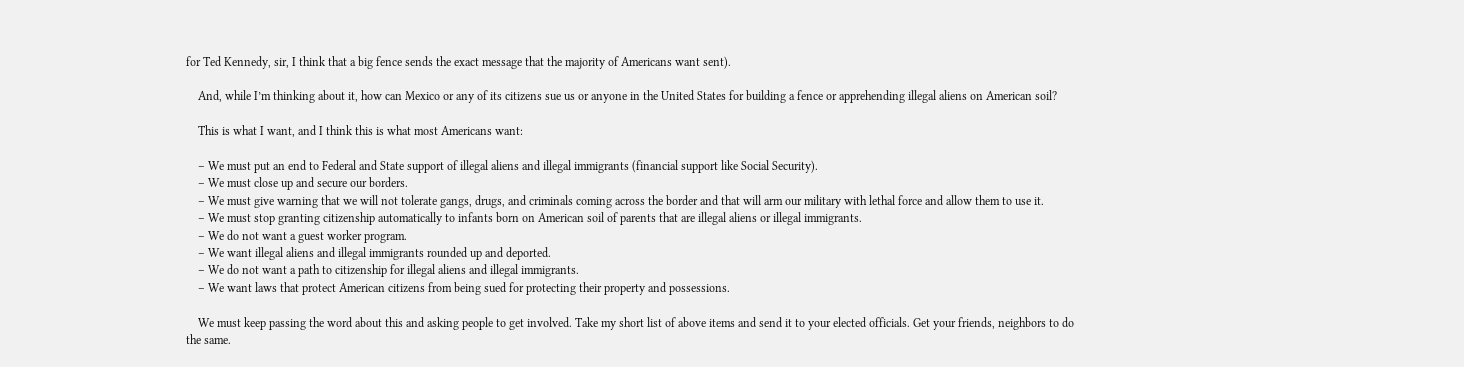for Ted Kennedy, sir, I think that a big fence sends the exact message that the majority of Americans want sent).

    And, while I’m thinking about it, how can Mexico or any of its citizens sue us or anyone in the United States for building a fence or apprehending illegal aliens on American soil?

    This is what I want, and I think this is what most Americans want:

    – We must put an end to Federal and State support of illegal aliens and illegal immigrants (financial support like Social Security).
    – We must close up and secure our borders.
    – We must give warning that we will not tolerate gangs, drugs, and criminals coming across the border and that will arm our military with lethal force and allow them to use it.
    – We must stop granting citizenship automatically to infants born on American soil of parents that are illegal aliens or illegal immigrants.
    – We do not want a guest worker program.
    – We want illegal aliens and illegal immigrants rounded up and deported.
    – We do not want a path to citizenship for illegal aliens and illegal immigrants.
    – We want laws that protect American citizens from being sued for protecting their property and possessions.

    We must keep passing the word about this and asking people to get involved. Take my short list of above items and send it to your elected officials. Get your friends, neighbors to do the same.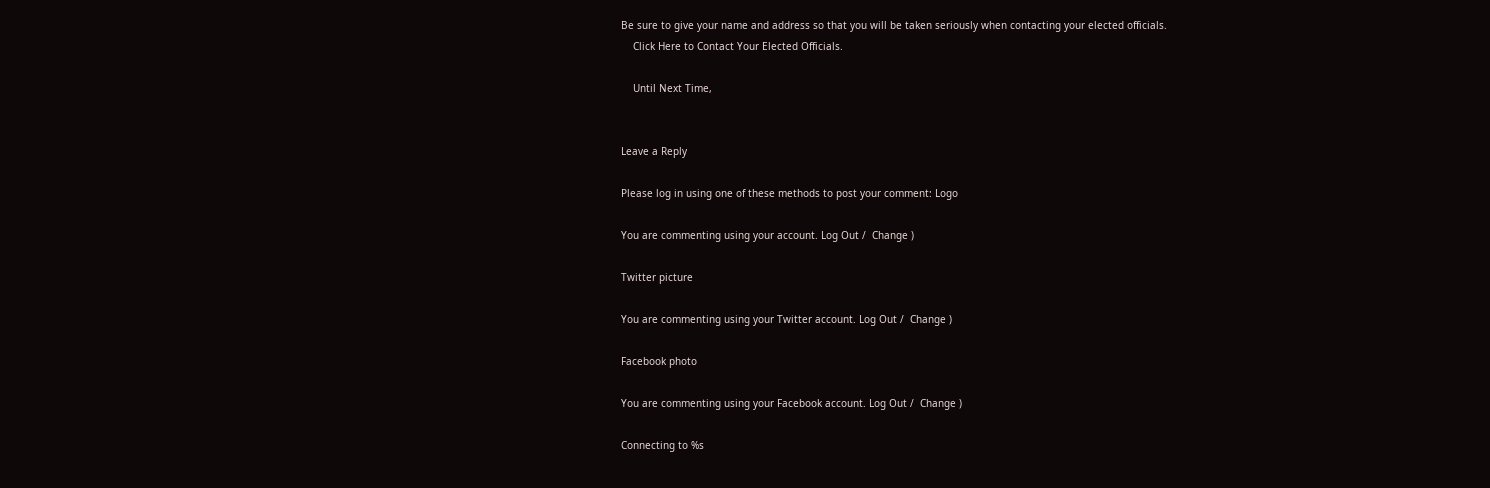Be sure to give your name and address so that you will be taken seriously when contacting your elected officials.
    Click Here to Contact Your Elected Officials.

    Until Next Time,


Leave a Reply

Please log in using one of these methods to post your comment: Logo

You are commenting using your account. Log Out /  Change )

Twitter picture

You are commenting using your Twitter account. Log Out /  Change )

Facebook photo

You are commenting using your Facebook account. Log Out /  Change )

Connecting to %s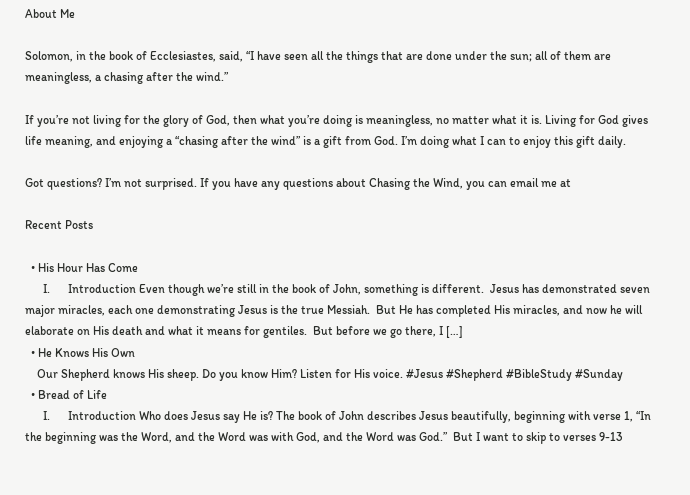About Me

Solomon, in the book of Ecclesiastes, said, “I have seen all the things that are done under the sun; all of them are meaningless, a chasing after the wind.”

If you’re not living for the glory of God, then what you’re doing is meaningless, no matter what it is. Living for God gives life meaning, and enjoying a “chasing after the wind” is a gift from God. I’m doing what I can to enjoy this gift daily.

Got questions? I’m not surprised. If you have any questions about Chasing the Wind, you can email me at

Recent Posts

  • His Hour Has Come
      I.      Introduction Even though we’re still in the book of John, something is different.  Jesus has demonstrated seven major miracles, each one demonstrating Jesus is the true Messiah.  But He has completed His miracles, and now he will elaborate on His death and what it means for gentiles.  But before we go there, I […]
  • He Knows His Own
    Our Shepherd knows His sheep. Do you know Him? Listen for His voice. #Jesus #Shepherd #BibleStudy #Sunday
  • Bread of Life
      I.      Introduction Who does Jesus say He is? The book of John describes Jesus beautifully, beginning with verse 1, “In the beginning was the Word, and the Word was with God, and the Word was God.”  But I want to skip to verses 9-13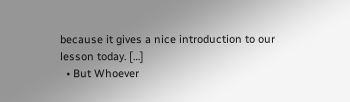because it gives a nice introduction to our lesson today. […]
  • But Whoever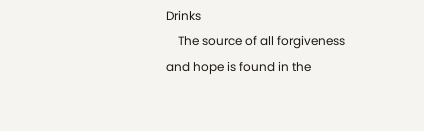Drinks
    The source of all forgiveness and hope is found in the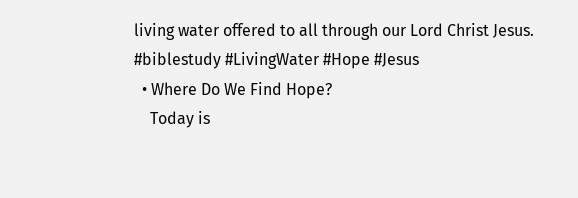living water offered to all through our Lord Christ Jesus. #biblestudy #LivingWater #Hope #Jesus
  • Where Do We Find Hope?
    Today is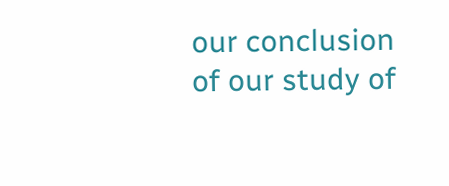our conclusion of our study of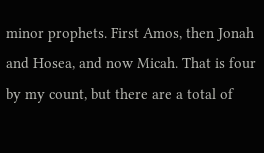minor prophets. First Amos, then Jonah and Hosea, and now Micah. That is four by my count, but there are a total of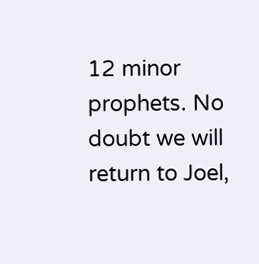12 minor prophets. No doubt we will return to Joel,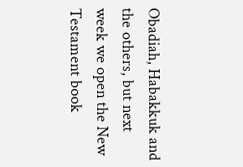Obadiah, Habakkuk and the others, but next week we open the New Testament book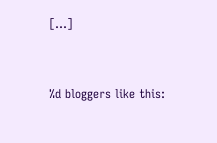[…]


%d bloggers like this: